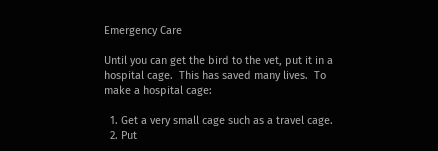Emergency Care

Until you can get the bird to the vet, put it in a hospital cage.  This has saved many lives.  To make a hospital cage:

  1. Get a very small cage such as a travel cage.
  2. Put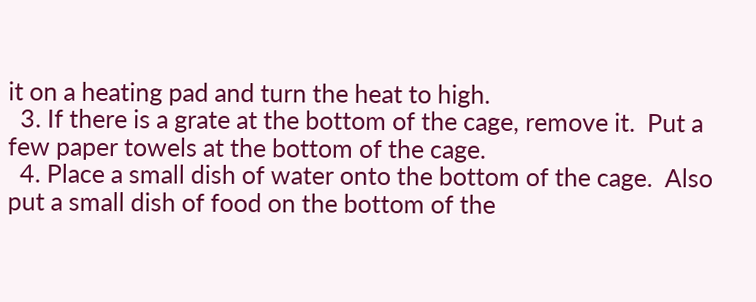it on a heating pad and turn the heat to high.
  3. If there is a grate at the bottom of the cage, remove it.  Put a few paper towels at the bottom of the cage.
  4. Place a small dish of water onto the bottom of the cage.  Also put a small dish of food on the bottom of the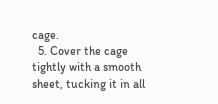cage.
  5. Cover the cage tightly with a smooth sheet, tucking it in all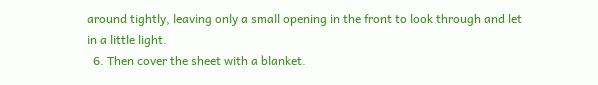around tightly, leaving only a small opening in the front to look through and let in a little light.
  6. Then cover the sheet with a blanket.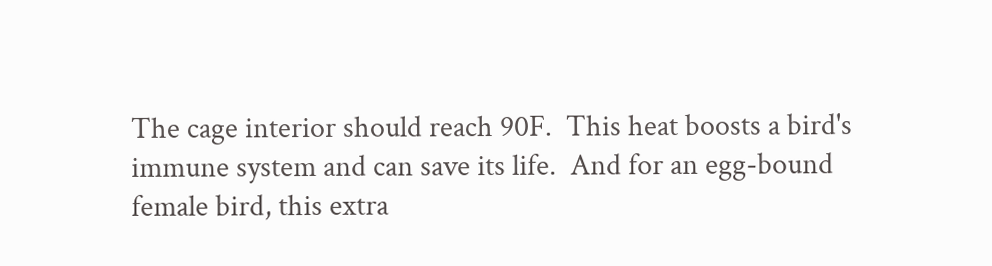The cage interior should reach 90F.  This heat boosts a bird's immune system and can save its life.  And for an egg-bound female bird, this extra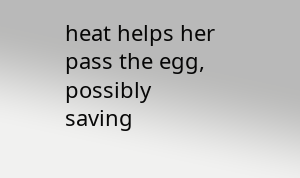heat helps her pass the egg, possibly saving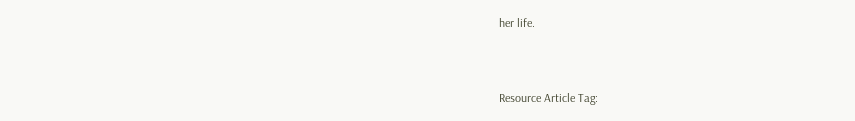her life.



Resource Article Tag: